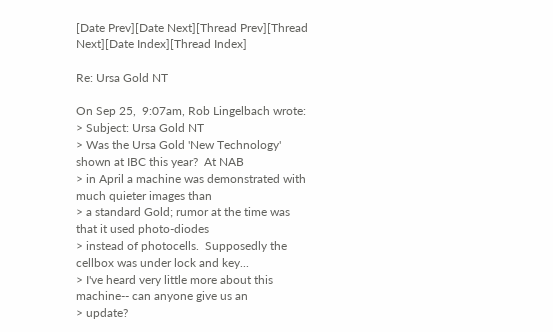[Date Prev][Date Next][Thread Prev][Thread Next][Date Index][Thread Index]

Re: Ursa Gold NT

On Sep 25,  9:07am, Rob Lingelbach wrote:
> Subject: Ursa Gold NT
> Was the Ursa Gold 'New Technology' shown at IBC this year?  At NAB
> in April a machine was demonstrated with much quieter images than
> a standard Gold; rumor at the time was that it used photo-diodes
> instead of photocells.  Supposedly the cellbox was under lock and key...
> I've heard very little more about this machine-- can anyone give us an
> update?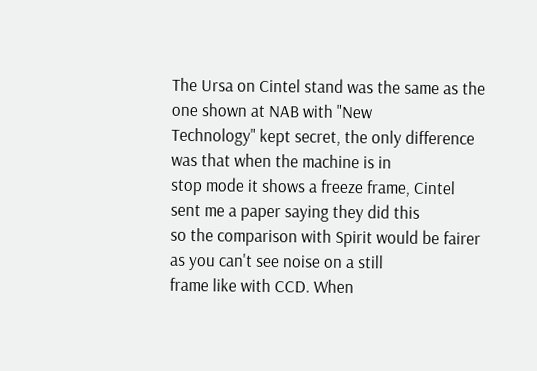The Ursa on Cintel stand was the same as the one shown at NAB with "New
Technology" kept secret, the only difference was that when the machine is in
stop mode it shows a freeze frame, Cintel sent me a paper saying they did this
so the comparison with Spirit would be fairer as you can't see noise on a still
frame like with CCD. When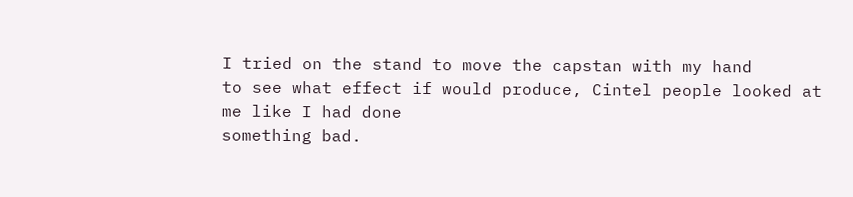I tried on the stand to move the capstan with my hand
to see what effect if would produce, Cintel people looked at me like I had done
something bad.